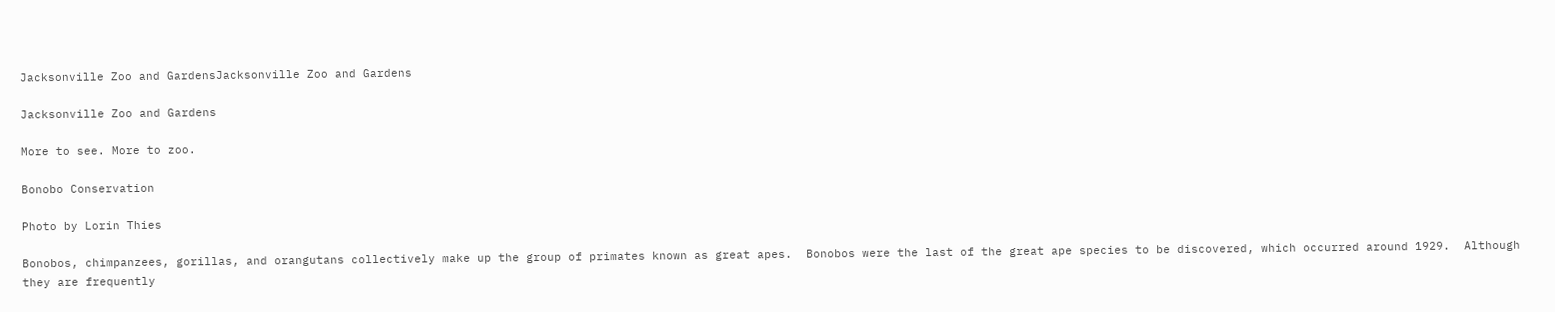Jacksonville Zoo and GardensJacksonville Zoo and Gardens

Jacksonville Zoo and Gardens

More to see. More to zoo.

Bonobo Conservation

Photo by Lorin Thies

Bonobos, chimpanzees, gorillas, and orangutans collectively make up the group of primates known as great apes.  Bonobos were the last of the great ape species to be discovered, which occurred around 1929.  Although they are frequently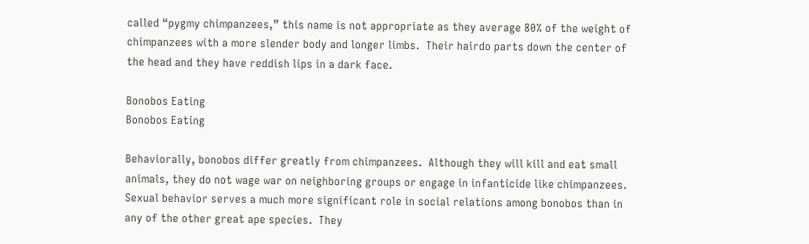called “pygmy chimpanzees,” this name is not appropriate as they average 80% of the weight of chimpanzees with a more slender body and longer limbs.  Their hairdo parts down the center of the head and they have reddish lips in a dark face.

Bonobos Eating
Bonobos Eating

Behaviorally, bonobos differ greatly from chimpanzees.  Although they will kill and eat small animals, they do not wage war on neighboring groups or engage in infanticide like chimpanzees.  Sexual behavior serves a much more significant role in social relations among bonobos than in any of the other great ape species.  They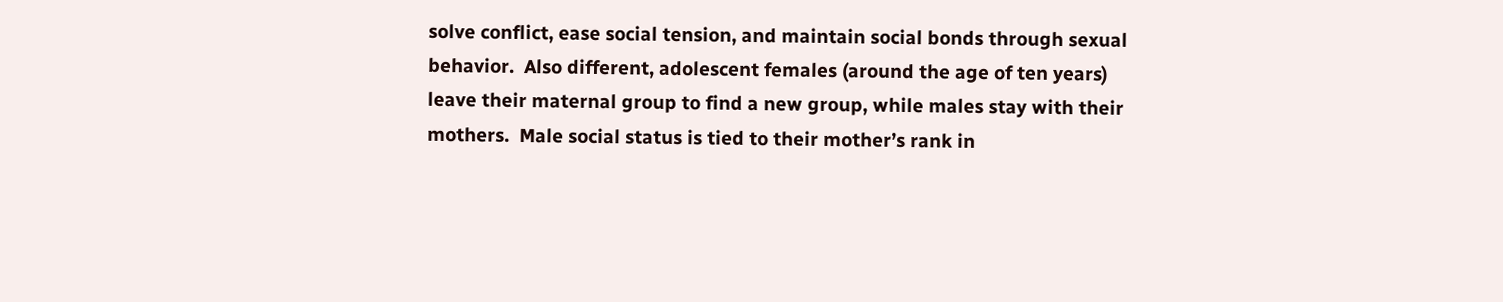solve conflict, ease social tension, and maintain social bonds through sexual behavior.  Also different, adolescent females (around the age of ten years) leave their maternal group to find a new group, while males stay with their mothers.  Male social status is tied to their mother’s rank in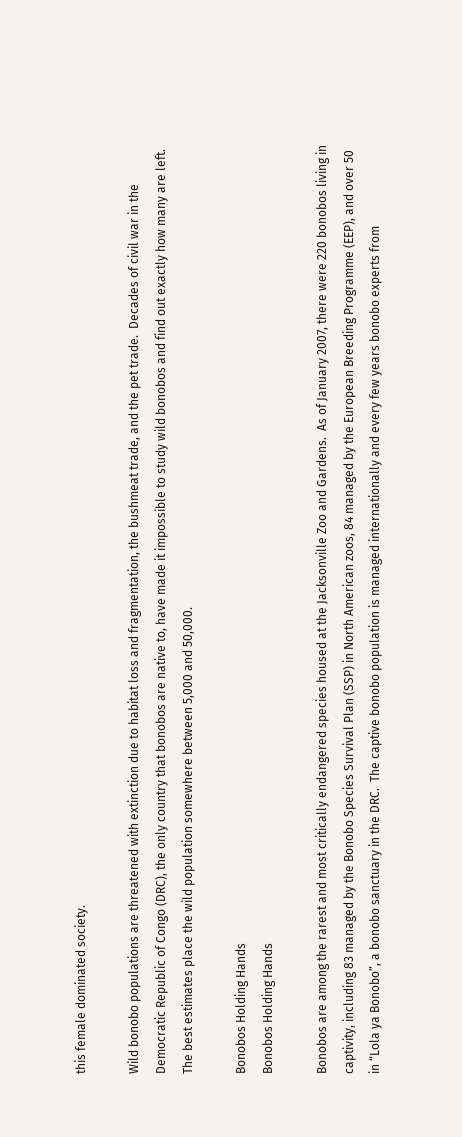this female dominated society.

Wild bonobo populations are threatened with extinction due to habitat loss and fragmentation, the bushmeat trade, and the pet trade.  Decades of civil war in the Democratic Republic of Congo (DRC), the only country that bonobos are native to, have made it impossible to study wild bonobos and find out exactly how many are left.  The best estimates place the wild population somewhere between 5,000 and 50,000.

Bonobos Holding Hands
Bonobos Holding Hands

Bonobos are among the rarest and most critically endangered species housed at the Jacksonville Zoo and Gardens.  As of January 2007, there were 220 bonobos living in captivity, including 83 managed by the Bonobo Species Survival Plan (SSP) in North American zoos, 84 managed by the European Breeding Programme (EEP), and over 50 in “Lola ya Bonobo”, a bonobo sanctuary in the DRC.  The captive bonobo population is managed internationally and every few years bonobo experts from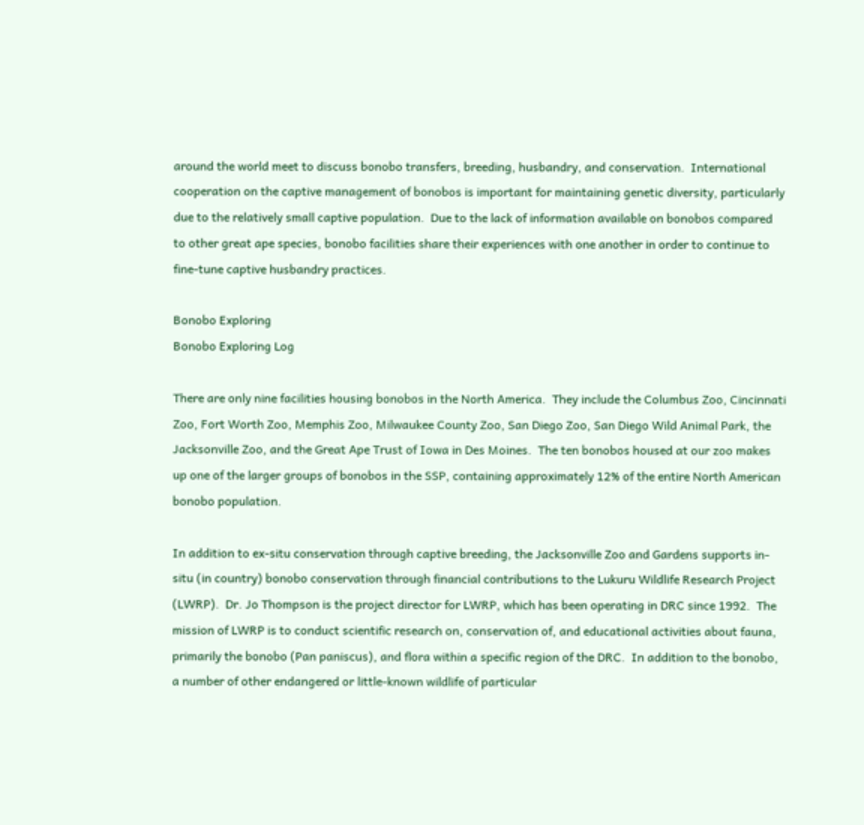around the world meet to discuss bonobo transfers, breeding, husbandry, and conservation.  International cooperation on the captive management of bonobos is important for maintaining genetic diversity, particularly due to the relatively small captive population.  Due to the lack of information available on bonobos compared to other great ape species, bonobo facilities share their experiences with one another in order to continue to fine-tune captive husbandry practices.

Bonobo Exploring
Bonobo Exploring Log

There are only nine facilities housing bonobos in the North America.  They include the Columbus Zoo, Cincinnati Zoo, Fort Worth Zoo, Memphis Zoo, Milwaukee County Zoo, San Diego Zoo, San Diego Wild Animal Park, the Jacksonville Zoo, and the Great Ape Trust of Iowa in Des Moines.  The ten bonobos housed at our zoo makes up one of the larger groups of bonobos in the SSP, containing approximately 12% of the entire North American bonobo population.

In addition to ex-situ conservation through captive breeding, the Jacksonville Zoo and Gardens supports in-situ (in country) bonobo conservation through financial contributions to the Lukuru Wildlife Research Project (LWRP).  Dr. Jo Thompson is the project director for LWRP, which has been operating in DRC since 1992.  The mission of LWRP is to conduct scientific research on, conservation of, and educational activities about fauna, primarily the bonobo (Pan paniscus), and flora within a specific region of the DRC.  In addition to the bonobo, a number of other endangered or little-known wildlife of particular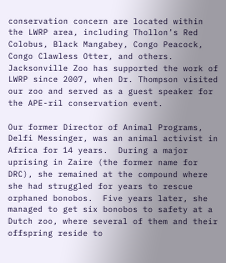conservation concern are located within the LWRP area, including Thollon’s Red Colobus, Black Mangabey, Congo Peacock, Congo Clawless Otter, and others.  Jacksonville Zoo has supported the work of LWRP since 2007, when Dr. Thompson visited our zoo and served as a guest speaker for the APE-ril conservation event.

Our former Director of Animal Programs, Delfi Messinger, was an animal activist in Africa for 14 years.  During a major uprising in Zaire (the former name for DRC), she remained at the compound where she had struggled for years to rescue orphaned bonobos.  Five years later, she managed to get six bonobos to safety at a Dutch zoo, where several of them and their offspring reside to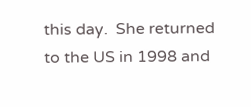this day.  She returned to the US in 1998 and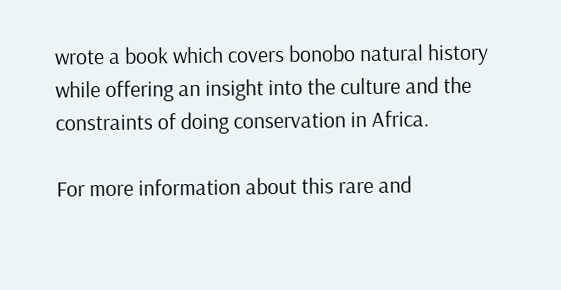wrote a book which covers bonobo natural history while offering an insight into the culture and the constraints of doing conservation in Africa.

For more information about this rare and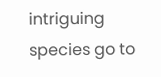intriguing species go to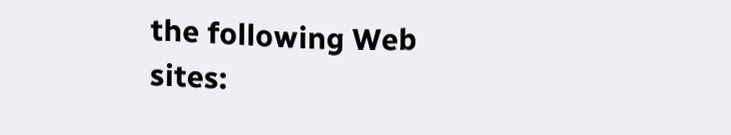the following Web sites: